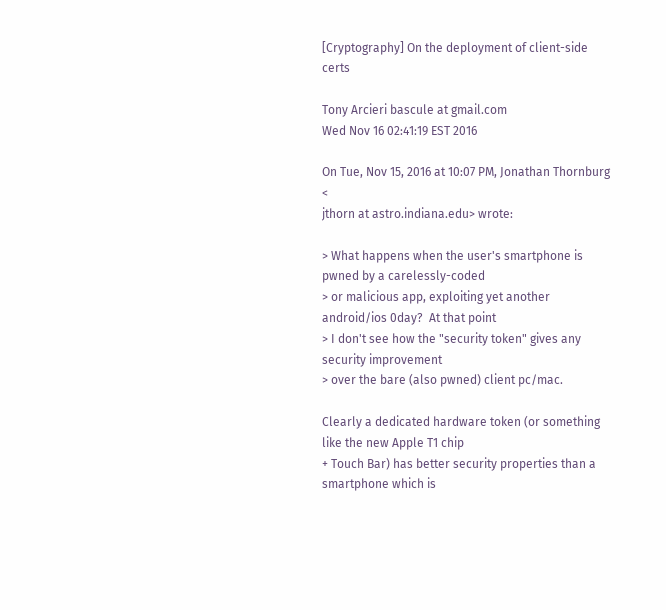[Cryptography] On the deployment of client-side certs

Tony Arcieri bascule at gmail.com
Wed Nov 16 02:41:19 EST 2016

On Tue, Nov 15, 2016 at 10:07 PM, Jonathan Thornburg <
jthorn at astro.indiana.edu> wrote:

> What happens when the user's smartphone is pwned by a carelessly-coded
> or malicious app, exploiting yet another android/ios 0day?  At that point
> I don't see how the "security token" gives any security improvement
> over the bare (also pwned) client pc/mac.

Clearly a dedicated hardware token (or something like the new Apple T1 chip
+ Touch Bar) has better security properties than a smartphone which is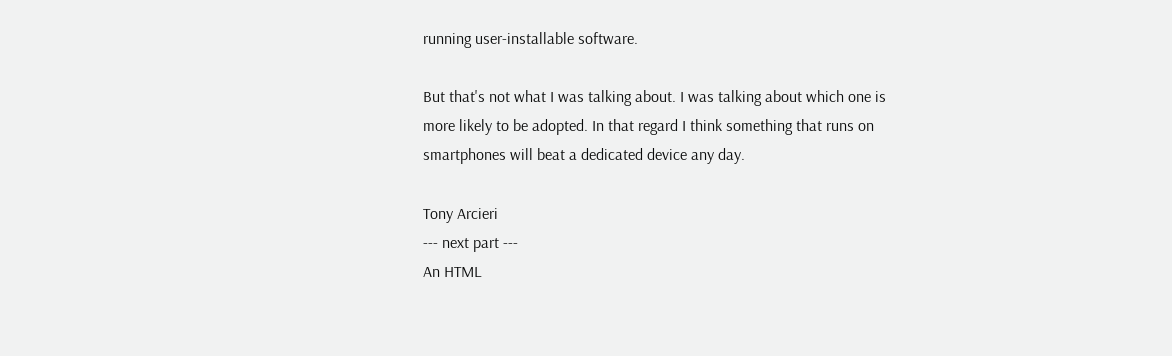running user-installable software.

But that's not what I was talking about. I was talking about which one is
more likely to be adopted. In that regard I think something that runs on
smartphones will beat a dedicated device any day.

Tony Arcieri
--- next part ---
An HTML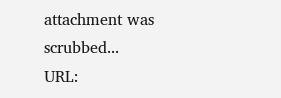attachment was scrubbed...
URL: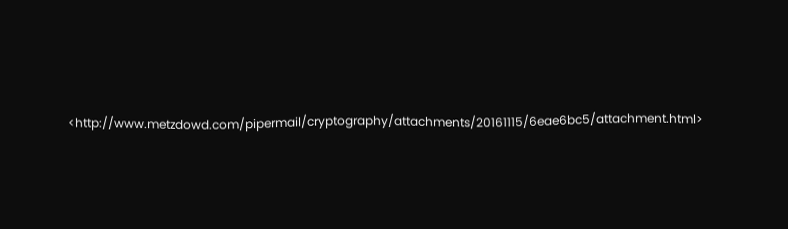<http://www.metzdowd.com/pipermail/cryptography/attachments/20161115/6eae6bc5/attachment.html>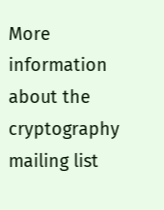More information about the cryptography mailing list